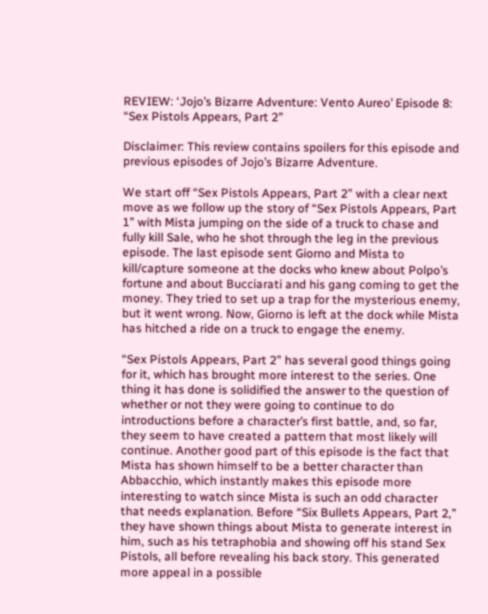REVIEW: ‘Jojo’s Bizarre Adventure: Vento Aureo’ Episode 8: “Sex Pistols Appears, Part 2”

Disclaimer: This review contains spoilers for this episode and previous episodes of Jojo’s Bizarre Adventure.

We start off “Sex Pistols Appears, Part 2” with a clear next move as we follow up the story of “Sex Pistols Appears, Part 1” with Mista jumping on the side of a truck to chase and fully kill Sale, who he shot through the leg in the previous episode. The last episode sent Giorno and Mista to kill/capture someone at the docks who knew about Polpo’s fortune and about Bucciarati and his gang coming to get the money. They tried to set up a trap for the mysterious enemy, but it went wrong. Now, Giorno is left at the dock while Mista has hitched a ride on a truck to engage the enemy.

“Sex Pistols Appears, Part 2” has several good things going for it, which has brought more interest to the series. One thing it has done is solidified the answer to the question of whether or not they were going to continue to do introductions before a character’s first battle, and, so far, they seem to have created a pattern that most likely will continue. Another good part of this episode is the fact that Mista has shown himself to be a better character than Abbacchio, which instantly makes this episode more interesting to watch since Mista is such an odd character that needs explanation. Before “Six Bullets Appears, Part 2,” they have shown things about Mista to generate interest in him, such as his tetraphobia and showing off his stand Sex Pistols, all before revealing his back story. This generated more appeal in a possible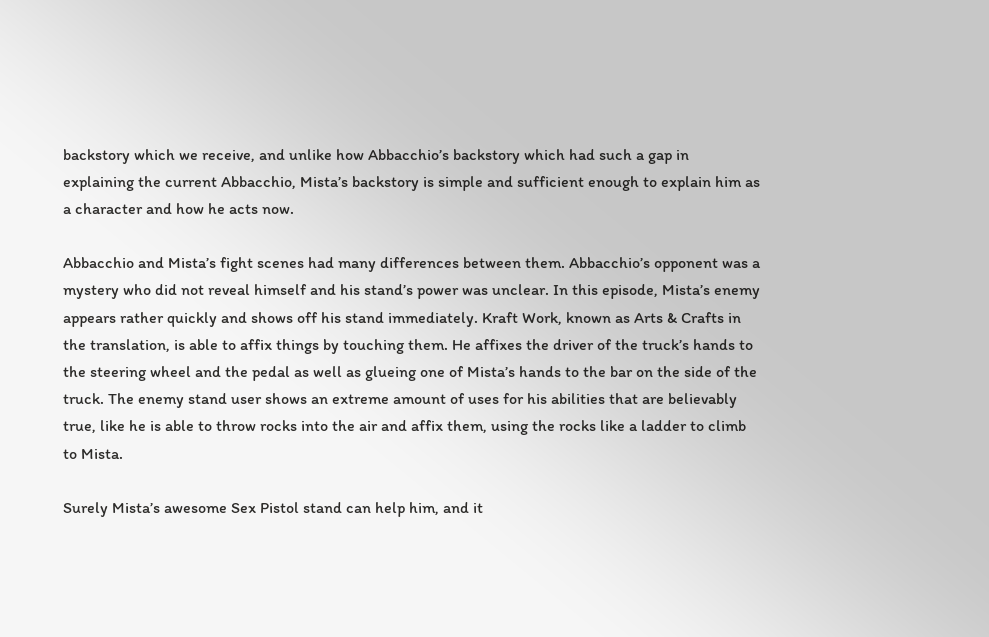backstory which we receive, and unlike how Abbacchio’s backstory which had such a gap in explaining the current Abbacchio, Mista’s backstory is simple and sufficient enough to explain him as a character and how he acts now.

Abbacchio and Mista’s fight scenes had many differences between them. Abbacchio’s opponent was a mystery who did not reveal himself and his stand’s power was unclear. In this episode, Mista’s enemy appears rather quickly and shows off his stand immediately. Kraft Work, known as Arts & Crafts in the translation, is able to affix things by touching them. He affixes the driver of the truck’s hands to the steering wheel and the pedal as well as glueing one of Mista’s hands to the bar on the side of the truck. The enemy stand user shows an extreme amount of uses for his abilities that are believably true, like he is able to throw rocks into the air and affix them, using the rocks like a ladder to climb to Mista.

Surely Mista’s awesome Sex Pistol stand can help him, and it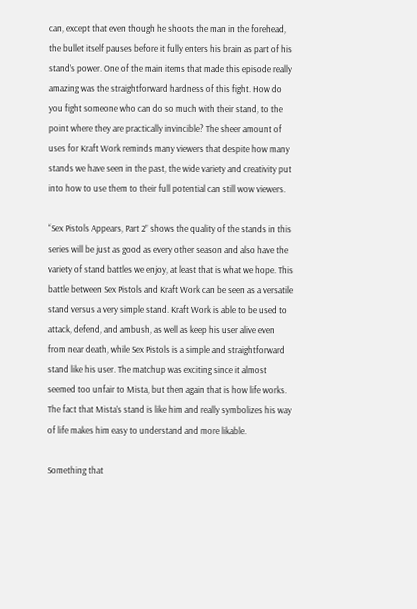can, except that even though he shoots the man in the forehead, the bullet itself pauses before it fully enters his brain as part of his stand’s power. One of the main items that made this episode really amazing was the straightforward hardness of this fight. How do you fight someone who can do so much with their stand, to the point where they are practically invincible? The sheer amount of uses for Kraft Work reminds many viewers that despite how many stands we have seen in the past, the wide variety and creativity put into how to use them to their full potential can still wow viewers.

“Sex Pistols Appears, Part 2” shows the quality of the stands in this series will be just as good as every other season and also have the variety of stand battles we enjoy, at least that is what we hope. This battle between Sex Pistols and Kraft Work can be seen as a versatile stand versus a very simple stand. Kraft Work is able to be used to attack, defend, and ambush, as well as keep his user alive even from near death, while Sex Pistols is a simple and straightforward stand like his user. The matchup was exciting since it almost seemed too unfair to Mista, but then again that is how life works. The fact that Mista’s stand is like him and really symbolizes his way of life makes him easy to understand and more likable.

Something that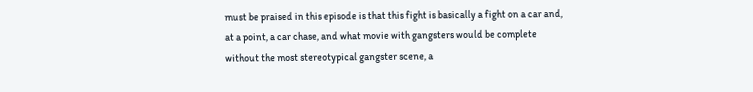must be praised in this episode is that this fight is basically a fight on a car and, at a point, a car chase, and what movie with gangsters would be complete without the most stereotypical gangster scene, a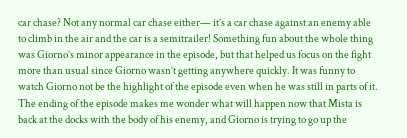car chase? Not any normal car chase either— it’s a car chase against an enemy able to climb in the air and the car is a semitrailer! Something fun about the whole thing was Giorno’s minor appearance in the episode, but that helped us focus on the fight more than usual since Giorno wasn’t getting anywhere quickly. It was funny to watch Giorno not be the highlight of the episode even when he was still in parts of it. The ending of the episode makes me wonder what will happen now that Mista is back at the docks with the body of his enemy, and Giorno is trying to go up the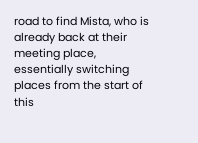road to find Mista, who is already back at their meeting place, essentially switching places from the start of this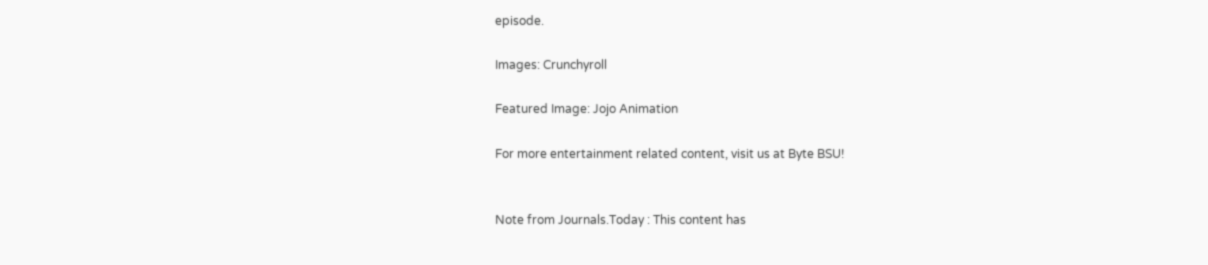episode.

Images: Crunchyroll

Featured Image: Jojo Animation

For more entertainment related content, visit us at Byte BSU!


Note from Journals.Today : This content has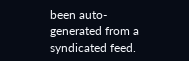been auto-generated from a syndicated feed.